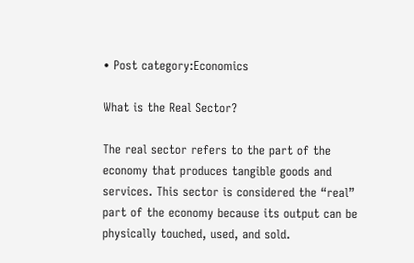• Post category:Economics

What is the Real Sector?

The real sector refers to the part of the economy that produces tangible goods and services. This sector is considered the “real” part of the economy because its output can be physically touched, used, and sold.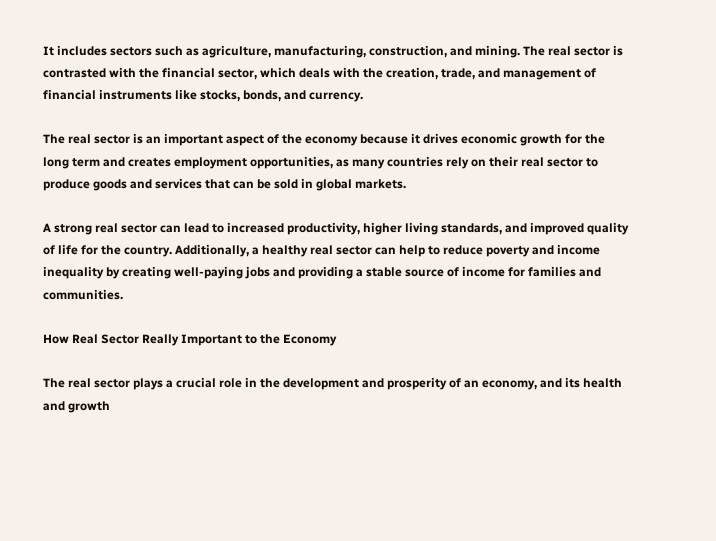It includes sectors such as agriculture, manufacturing, construction, and mining. The real sector is contrasted with the financial sector, which deals with the creation, trade, and management of financial instruments like stocks, bonds, and currency.

The real sector is an important aspect of the economy because it drives economic growth for the long term and creates employment opportunities, as many countries rely on their real sector to produce goods and services that can be sold in global markets.

A strong real sector can lead to increased productivity, higher living standards, and improved quality of life for the country. Additionally, a healthy real sector can help to reduce poverty and income inequality by creating well-paying jobs and providing a stable source of income for families and communities.

How Real Sector Really Important to the Economy

The real sector plays a crucial role in the development and prosperity of an economy, and its health and growth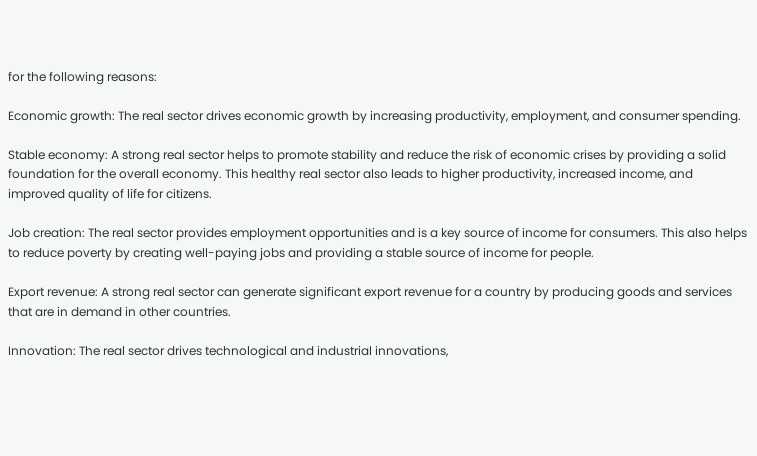for the following reasons:

Economic growth: The real sector drives economic growth by increasing productivity, employment, and consumer spending.

Stable economy: A strong real sector helps to promote stability and reduce the risk of economic crises by providing a solid foundation for the overall economy. This healthy real sector also leads to higher productivity, increased income, and improved quality of life for citizens.

Job creation: The real sector provides employment opportunities and is a key source of income for consumers. This also helps to reduce poverty by creating well-paying jobs and providing a stable source of income for people.

Export revenue: A strong real sector can generate significant export revenue for a country by producing goods and services that are in demand in other countries.

Innovation: The real sector drives technological and industrial innovations,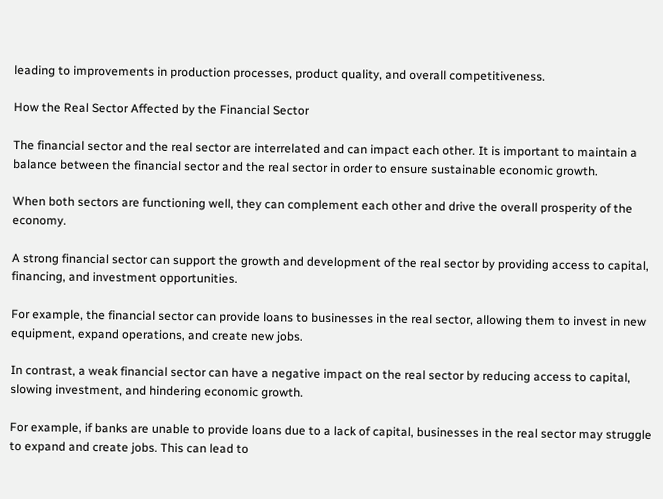leading to improvements in production processes, product quality, and overall competitiveness.

How the Real Sector Affected by the Financial Sector

The financial sector and the real sector are interrelated and can impact each other. It is important to maintain a balance between the financial sector and the real sector in order to ensure sustainable economic growth.

When both sectors are functioning well, they can complement each other and drive the overall prosperity of the economy.

A strong financial sector can support the growth and development of the real sector by providing access to capital, financing, and investment opportunities.

For example, the financial sector can provide loans to businesses in the real sector, allowing them to invest in new equipment, expand operations, and create new jobs.

In contrast, a weak financial sector can have a negative impact on the real sector by reducing access to capital, slowing investment, and hindering economic growth.

For example, if banks are unable to provide loans due to a lack of capital, businesses in the real sector may struggle to expand and create jobs. This can lead to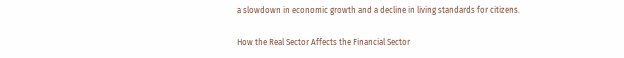a slowdown in economic growth and a decline in living standards for citizens.

How the Real Sector Affects the Financial Sector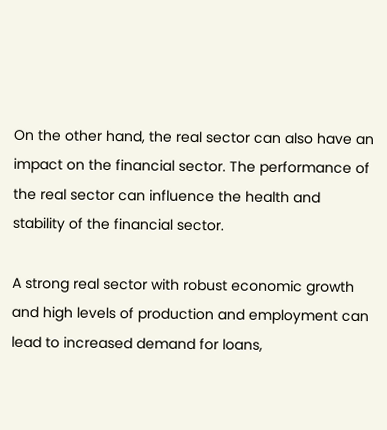On the other hand, the real sector can also have an impact on the financial sector. The performance of the real sector can influence the health and stability of the financial sector.

A strong real sector with robust economic growth and high levels of production and employment can lead to increased demand for loans,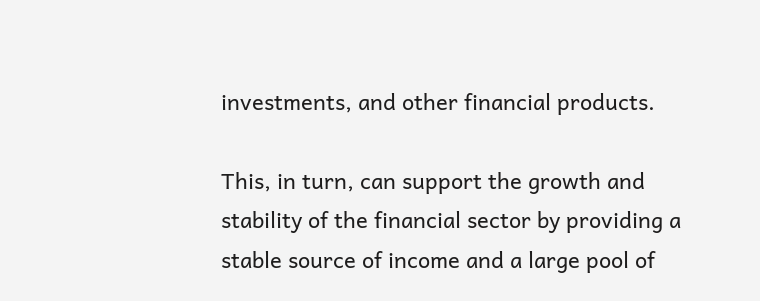investments, and other financial products.

This, in turn, can support the growth and stability of the financial sector by providing a stable source of income and a large pool of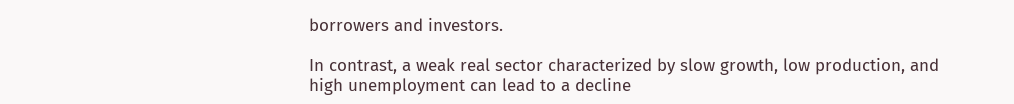borrowers and investors.

In contrast, a weak real sector characterized by slow growth, low production, and high unemployment can lead to a decline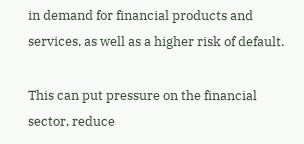in demand for financial products and services, as well as a higher risk of default.

This can put pressure on the financial sector, reduce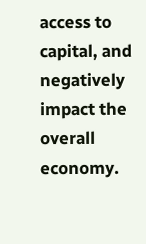access to capital, and negatively impact the overall economy.